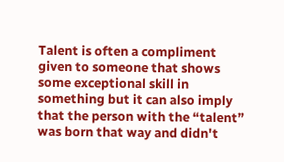Talent is often a compliment given to someone that shows some exceptional skill in something but it can also imply that the person with the “talent” was born that way and didn't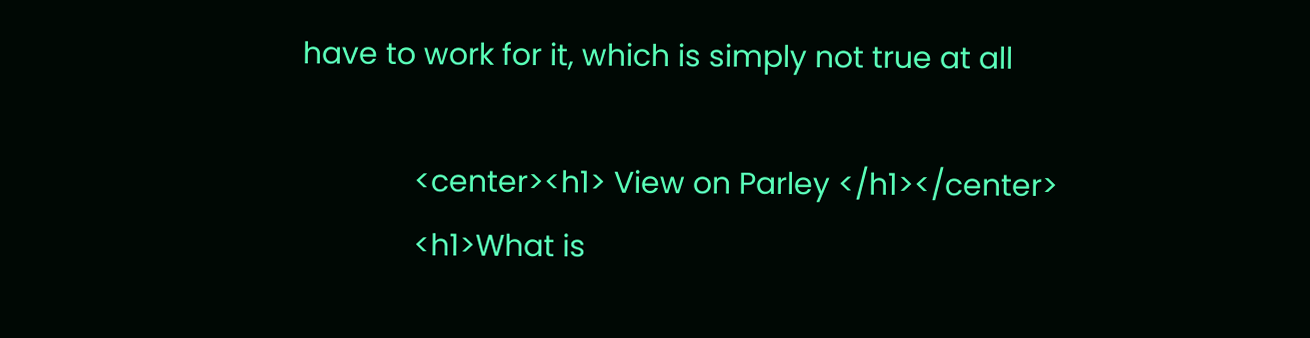have to work for it, which is simply not true at all

              <center><h1> View on Parley </h1></center>
              <h1>What is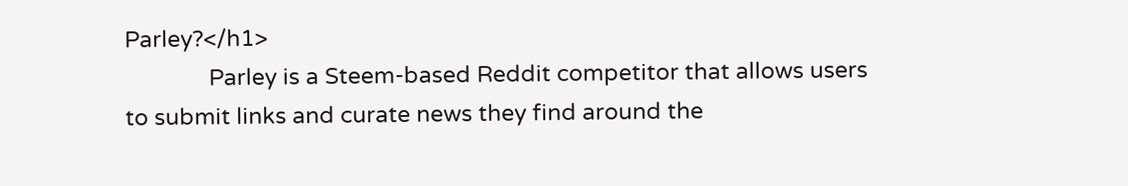Parley?</h1>
              Parley is a Steem-based Reddit competitor that allows users to submit links and curate news they find around the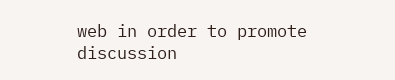web in order to promote discussion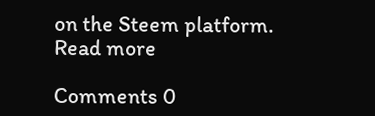on the Steem platform. Read more

Comments 0